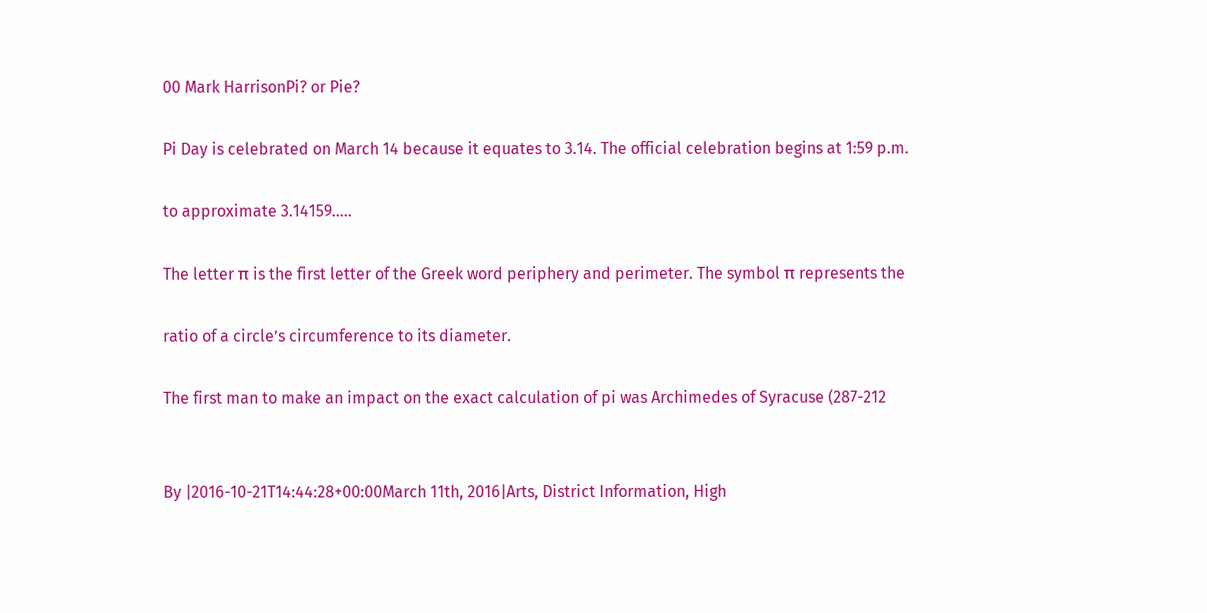00 Mark HarrisonPi? or Pie?

Pi Day is celebrated on March 14 because it equates to 3.14. The official celebration begins at 1:59 p.m.

to approximate 3.14159…..

The letter π is the first letter of the Greek word periphery and perimeter. The symbol π represents the

ratio of a circle’s circumference to its diameter.

The first man to make an impact on the exact calculation of pi was Archimedes of Syracuse (287-212


By |2016-10-21T14:44:28+00:00March 11th, 2016|Arts, District Information, High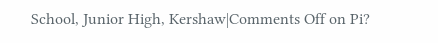School, Junior High, Kershaw|Comments Off on Pi?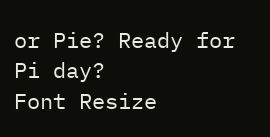or Pie? Ready for Pi day?
Font Resize